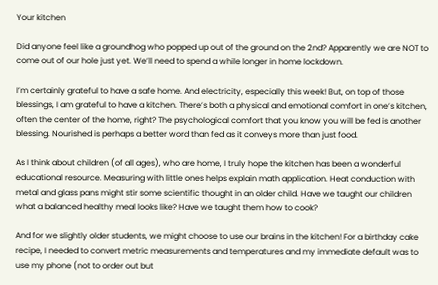Your kitchen

Did anyone feel like a groundhog who popped up out of the ground on the 2nd? Apparently we are NOT to come out of our hole just yet. We’ll need to spend a while longer in home lockdown.

I’m certainly grateful to have a safe home. And electricity, especially this week! But, on top of those blessings, I am grateful to have a kitchen. There’s both a physical and emotional comfort in one’s kitchen, often the center of the home, right? The psychological comfort that you know you will be fed is another blessing. Nourished is perhaps a better word than fed as it conveys more than just food.

As I think about children (of all ages), who are home, I truly hope the kitchen has been a wonderful educational resource. Measuring with little ones helps explain math application. Heat conduction with metal and glass pans might stir some scientific thought in an older child. Have we taught our children what a balanced healthy meal looks like? Have we taught them how to cook?

And for we slightly older students, we might choose to use our brains in the kitchen! For a birthday cake recipe, I needed to convert metric measurements and temperatures and my immediate default was to use my phone (not to order out but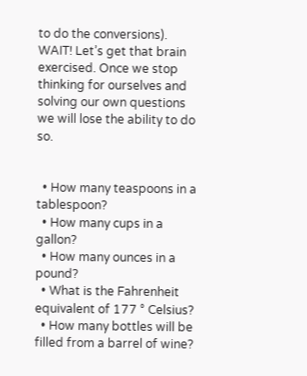to do the conversions). WAIT! Let’s get that brain exercised. Once we stop thinking for ourselves and solving our own questions we will lose the ability to do so.


  • How many teaspoons in a tablespoon?
  • How many cups in a gallon?
  • How many ounces in a pound?
  • What is the Fahrenheit equivalent of 177 ° Celsius?
  • How many bottles will be filled from a barrel of wine?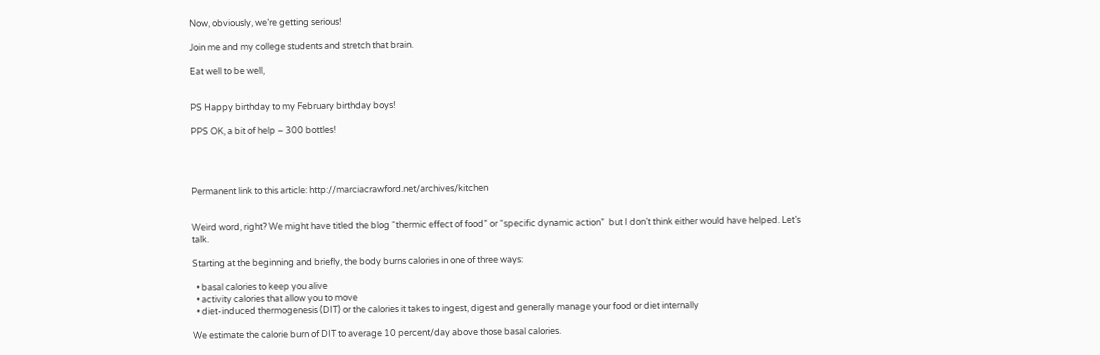Now, obviously, we’re getting serious!

Join me and my college students and stretch that brain.

Eat well to be well,


PS Happy birthday to my February birthday boys!

PPS OK, a bit of help – 300 bottles!




Permanent link to this article: http://marciacrawford.net/archives/kitchen


Weird word, right? We might have titled the blog “thermic effect of food” or “specific dynamic action”  but I don’t think either would have helped. Let’s talk.

Starting at the beginning and briefly, the body burns calories in one of three ways:

  • basal calories to keep you alive
  • activity calories that allow you to move
  • diet-induced thermogenesis (DIT) or the calories it takes to ingest, digest and generally manage your food or diet internally

We estimate the calorie burn of DIT to average 10 percent/day above those basal calories.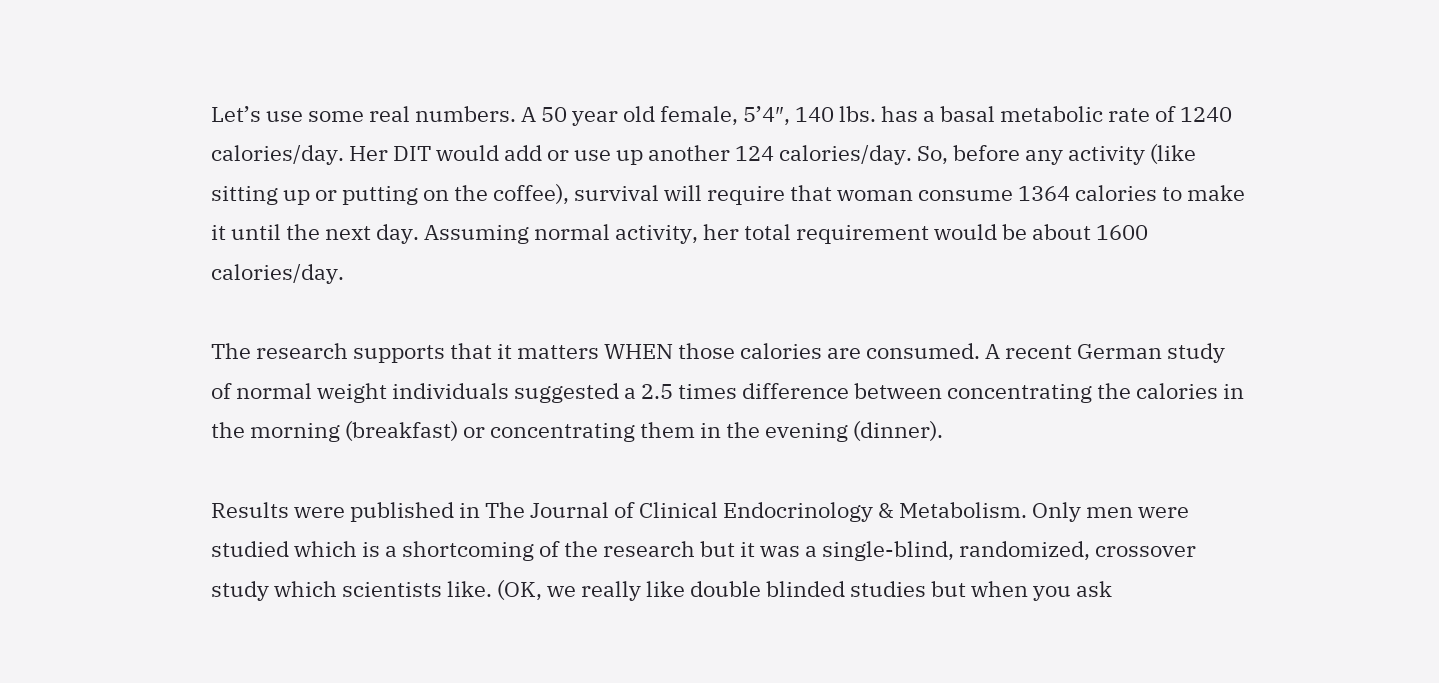Let’s use some real numbers. A 50 year old female, 5’4″, 140 lbs. has a basal metabolic rate of 1240 calories/day. Her DIT would add or use up another 124 calories/day. So, before any activity (like sitting up or putting on the coffee), survival will require that woman consume 1364 calories to make it until the next day. Assuming normal activity, her total requirement would be about 1600 calories/day.

The research supports that it matters WHEN those calories are consumed. A recent German study of normal weight individuals suggested a 2.5 times difference between concentrating the calories in the morning (breakfast) or concentrating them in the evening (dinner).

Results were published in The Journal of Clinical Endocrinology & Metabolism. Only men were studied which is a shortcoming of the research but it was a single-blind, randomized, crossover study which scientists like. (OK, we really like double blinded studies but when you ask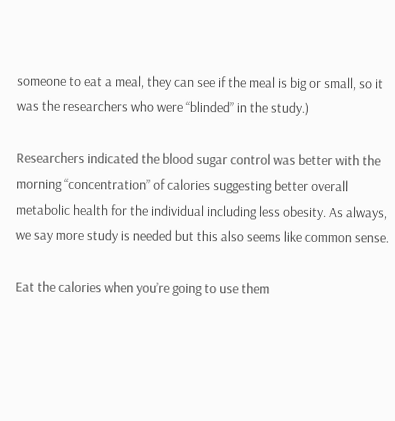someone to eat a meal, they can see if the meal is big or small, so it was the researchers who were “blinded” in the study.)

Researchers indicated the blood sugar control was better with the morning “concentration” of calories suggesting better overall metabolic health for the individual including less obesity. As always, we say more study is needed but this also seems like common sense.

Eat the calories when you’re going to use them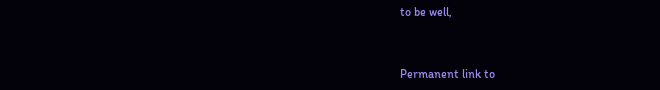to be well,



Permanent link to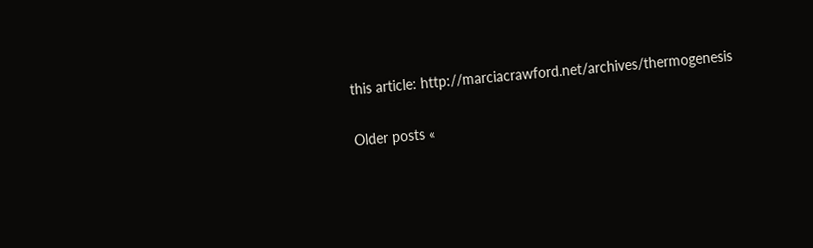this article: http://marciacrawford.net/archives/thermogenesis

Older posts «